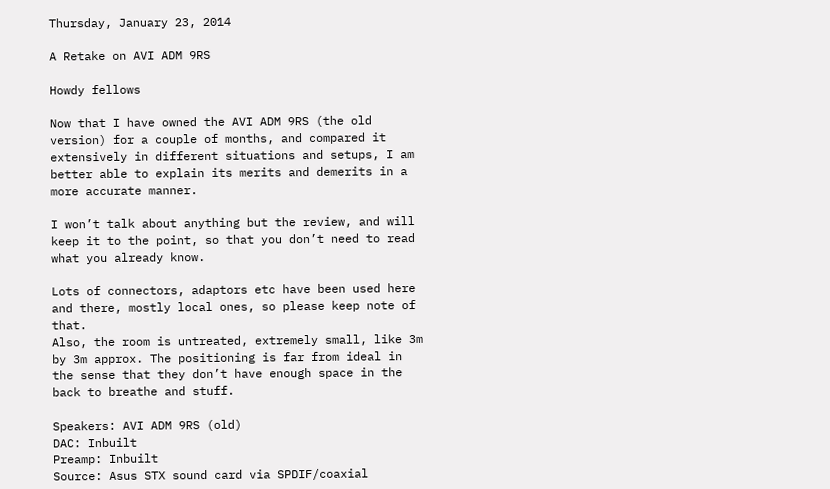Thursday, January 23, 2014

A Retake on AVI ADM 9RS

Howdy fellows

Now that I have owned the AVI ADM 9RS (the old version) for a couple of months, and compared it extensively in different situations and setups, I am better able to explain its merits and demerits in a more accurate manner.

I won’t talk about anything but the review, and will keep it to the point, so that you don’t need to read what you already know.

Lots of connectors, adaptors etc have been used here and there, mostly local ones, so please keep note of that.
Also, the room is untreated, extremely small, like 3m by 3m approx. The positioning is far from ideal in the sense that they don’t have enough space in the back to breathe and stuff.

Speakers: AVI ADM 9RS (old)
DAC: Inbuilt
Preamp: Inbuilt
Source: Asus STX sound card via SPDIF/coaxial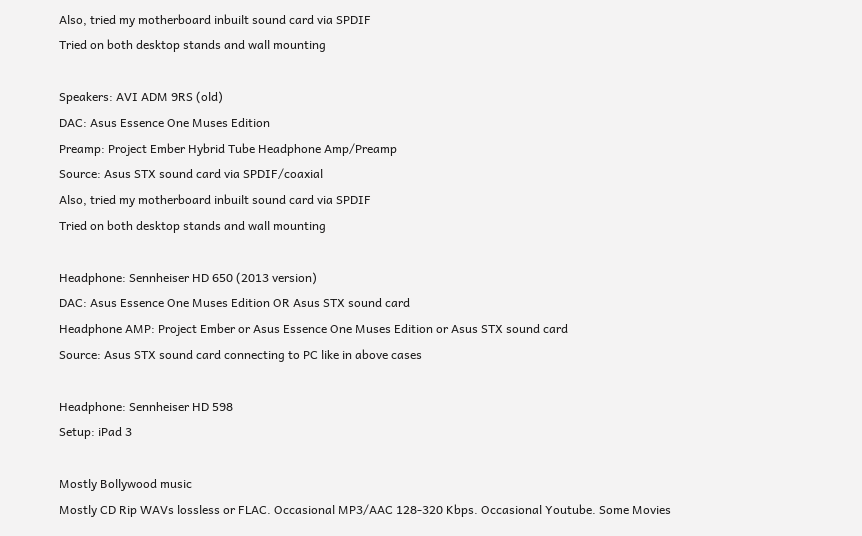Also, tried my motherboard inbuilt sound card via SPDIF
Tried on both desktop stands and wall mounting

Speakers: AVI ADM 9RS (old)
DAC: Asus Essence One Muses Edition
Preamp: Project Ember Hybrid Tube Headphone Amp/Preamp
Source: Asus STX sound card via SPDIF/coaxial
Also, tried my motherboard inbuilt sound card via SPDIF
Tried on both desktop stands and wall mounting

Headphone: Sennheiser HD 650 (2013 version)
DAC: Asus Essence One Muses Edition OR Asus STX sound card
Headphone AMP: Project Ember or Asus Essence One Muses Edition or Asus STX sound card
Source: Asus STX sound card connecting to PC like in above cases

Headphone: Sennheiser HD 598
Setup: iPad 3

Mostly Bollywood music
Mostly CD Rip WAVs lossless or FLAC. Occasional MP3/AAC 128-320 Kbps. Occasional Youtube. Some Movies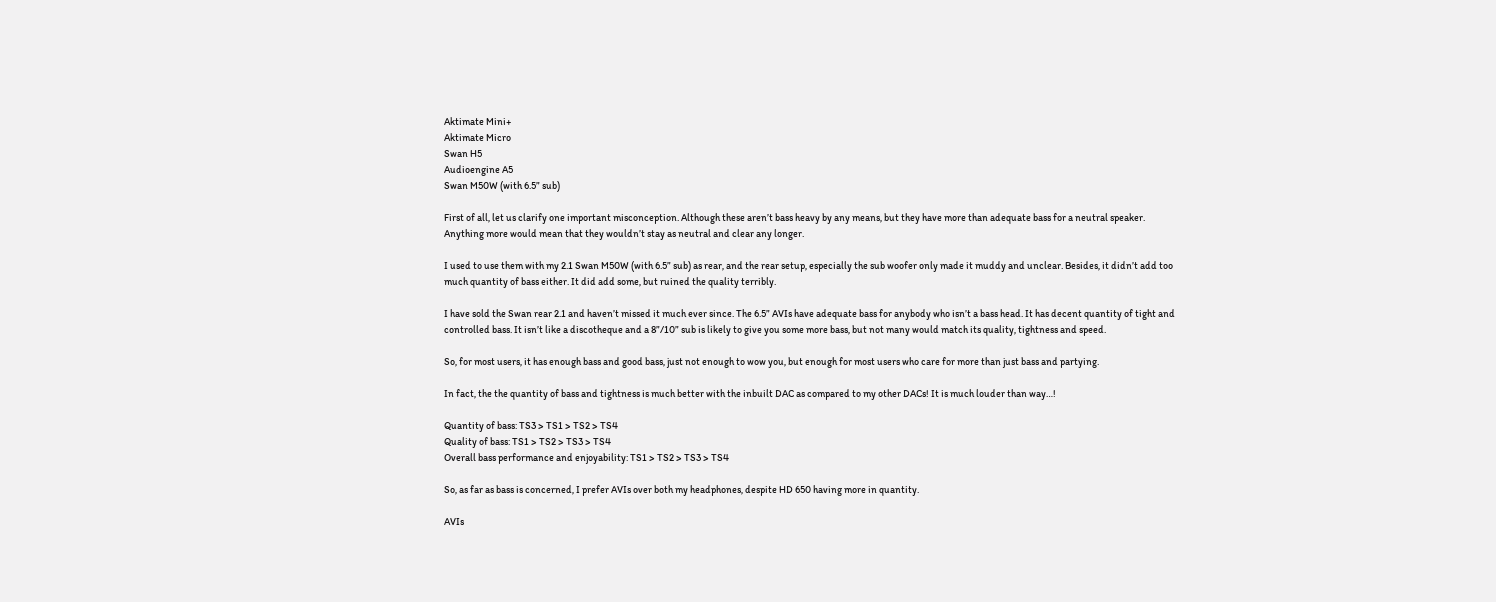Aktimate Mini+
Aktimate Micro
Swan H5
Audioengine A5
Swan M50W (with 6.5” sub)

First of all, let us clarify one important misconception. Although these aren’t bass heavy by any means, but they have more than adequate bass for a neutral speaker. Anything more would mean that they wouldn’t stay as neutral and clear any longer.

I used to use them with my 2.1 Swan M50W (with 6.5” sub) as rear, and the rear setup, especially the sub woofer only made it muddy and unclear. Besides, it didn’t add too much quantity of bass either. It did add some, but ruined the quality terribly.

I have sold the Swan rear 2.1 and haven’t missed it much ever since. The 6.5” AVIs have adequate bass for anybody who isn’t a bass head. It has decent quantity of tight and controlled bass. It isn’t like a discotheque and a 8”/10” sub is likely to give you some more bass, but not many would match its quality, tightness and speed.

So, for most users, it has enough bass and good bass, just not enough to wow you, but enough for most users who care for more than just bass and partying.

In fact, the the quantity of bass and tightness is much better with the inbuilt DAC as compared to my other DACs! It is much louder than way…!

Quantity of bass: TS3 > TS1 > TS2 > TS4
Quality of bass: TS1 > TS2 > TS3 > TS4
Overall bass performance and enjoyability: TS1 > TS2 > TS3 > TS4

So, as far as bass is concerned, I prefer AVIs over both my headphones, despite HD 650 having more in quantity.

AVIs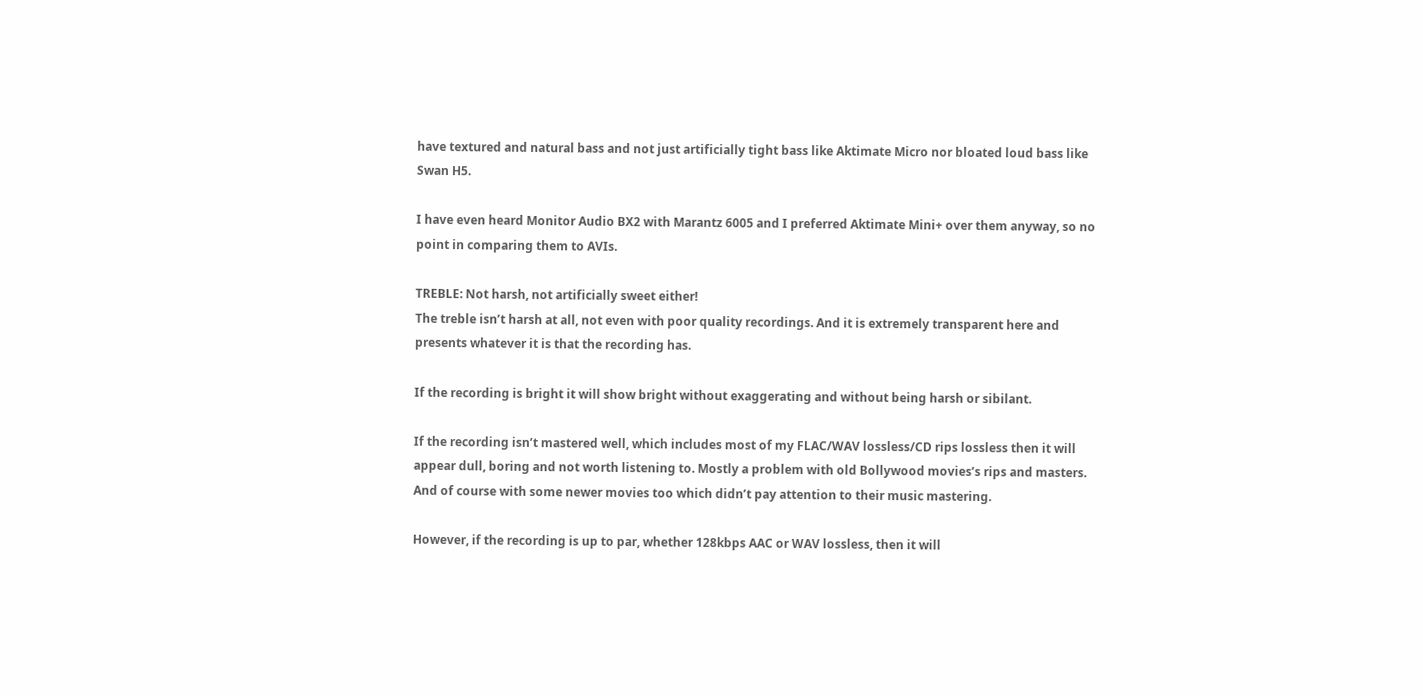have textured and natural bass and not just artificially tight bass like Aktimate Micro nor bloated loud bass like Swan H5.

I have even heard Monitor Audio BX2 with Marantz 6005 and I preferred Aktimate Mini+ over them anyway, so no point in comparing them to AVIs.

TREBLE: Not harsh, not artificially sweet either!
The treble isn’t harsh at all, not even with poor quality recordings. And it is extremely transparent here and presents whatever it is that the recording has.

If the recording is bright it will show bright without exaggerating and without being harsh or sibilant.

If the recording isn’t mastered well, which includes most of my FLAC/WAV lossless/CD rips lossless then it will appear dull, boring and not worth listening to. Mostly a problem with old Bollywood movies’s rips and masters. And of course with some newer movies too which didn’t pay attention to their music mastering.

However, if the recording is up to par, whether 128kbps AAC or WAV lossless, then it will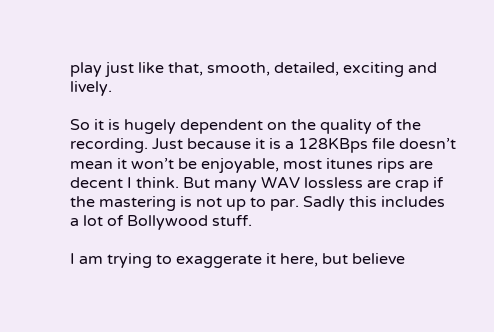play just like that, smooth, detailed, exciting and lively.

So it is hugely dependent on the quality of the recording. Just because it is a 128KBps file doesn’t mean it won’t be enjoyable, most itunes rips are decent I think. But many WAV lossless are crap if the mastering is not up to par. Sadly this includes a lot of Bollywood stuff.

I am trying to exaggerate it here, but believe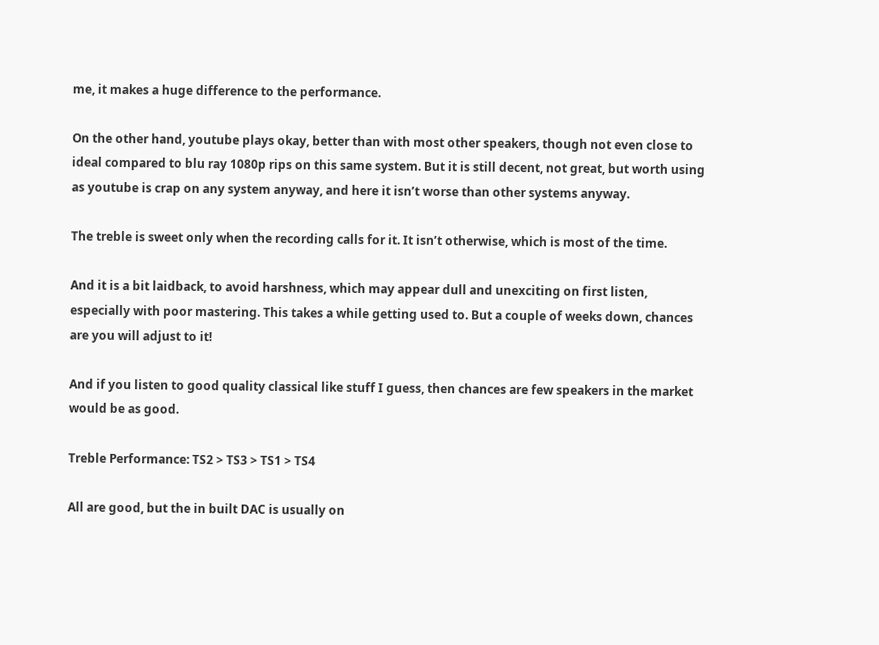me, it makes a huge difference to the performance.

On the other hand, youtube plays okay, better than with most other speakers, though not even close to ideal compared to blu ray 1080p rips on this same system. But it is still decent, not great, but worth using as youtube is crap on any system anyway, and here it isn’t worse than other systems anyway.

The treble is sweet only when the recording calls for it. It isn’t otherwise, which is most of the time.

And it is a bit laidback, to avoid harshness, which may appear dull and unexciting on first listen, especially with poor mastering. This takes a while getting used to. But a couple of weeks down, chances are you will adjust to it!

And if you listen to good quality classical like stuff I guess, then chances are few speakers in the market would be as good.

Treble Performance: TS2 > TS3 > TS1 > TS4

All are good, but the in built DAC is usually on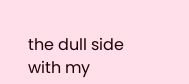the dull side with my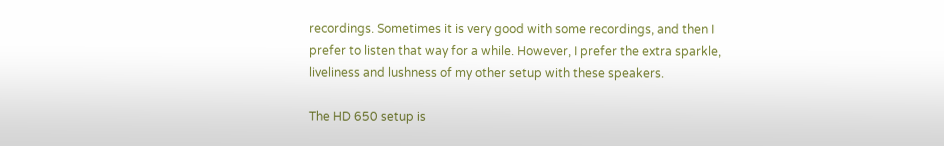recordings. Sometimes it is very good with some recordings, and then I prefer to listen that way for a while. However, I prefer the extra sparkle, liveliness and lushness of my other setup with these speakers.

The HD 650 setup is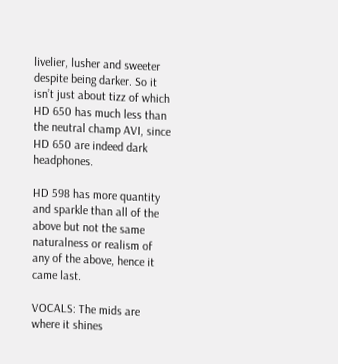livelier, lusher and sweeter despite being darker. So it isn’t just about tizz of which HD 650 has much less than the neutral champ AVI, since HD 650 are indeed dark headphones.

HD 598 has more quantity and sparkle than all of the above but not the same naturalness or realism of any of the above, hence it came last.

VOCALS: The mids are where it shines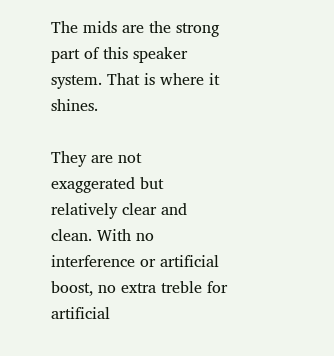The mids are the strong part of this speaker system. That is where it shines.

They are not exaggerated but relatively clear and clean. With no interference or artificial boost, no extra treble for artificial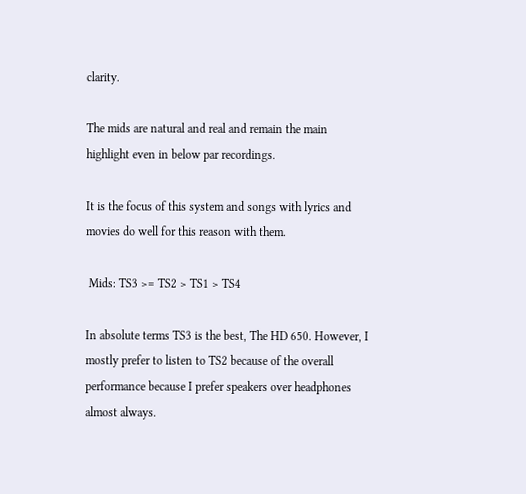clarity.

The mids are natural and real and remain the main highlight even in below par recordings.

It is the focus of this system and songs with lyrics and movies do well for this reason with them.

 Mids: TS3 >= TS2 > TS1 > TS4

In absolute terms TS3 is the best, The HD 650. However, I mostly prefer to listen to TS2 because of the overall performance because I prefer speakers over headphones almost always.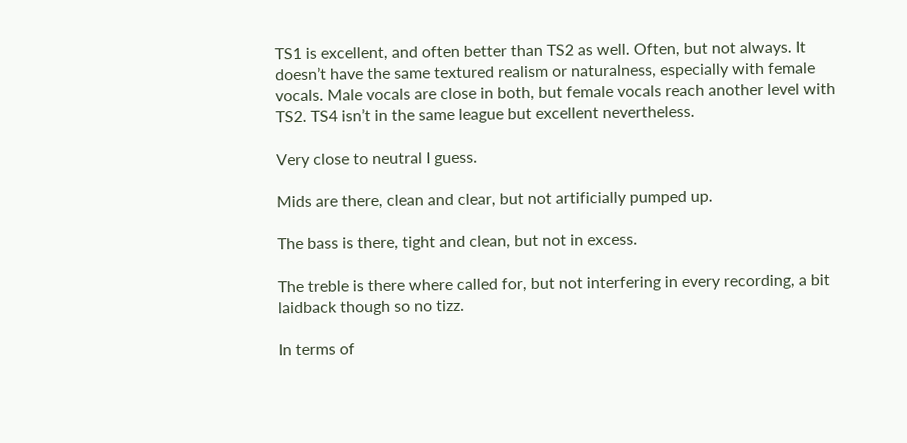TS1 is excellent, and often better than TS2 as well. Often, but not always. It doesn’t have the same textured realism or naturalness, especially with female vocals. Male vocals are close in both, but female vocals reach another level with TS2. TS4 isn’t in the same league but excellent nevertheless.

Very close to neutral I guess.

Mids are there, clean and clear, but not artificially pumped up.

The bass is there, tight and clean, but not in excess.

The treble is there where called for, but not interfering in every recording, a bit laidback though so no tizz.

In terms of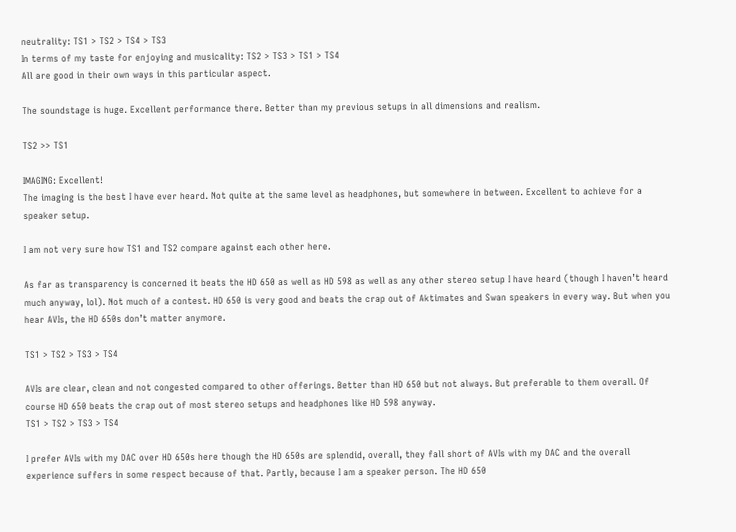neutrality: TS1 > TS2 > TS4 > TS3
In terms of my taste for enjoying and musicality: TS2 > TS3 > TS1 > TS4
All are good in their own ways in this particular aspect.

The soundstage is huge. Excellent performance there. Better than my previous setups in all dimensions and realism.

TS2 >> TS1

IMAGING: Excellent!
The imaging is the best I have ever heard. Not quite at the same level as headphones, but somewhere in between. Excellent to achieve for a speaker setup.

I am not very sure how TS1 and TS2 compare against each other here.

As far as transparency is concerned it beats the HD 650 as well as HD 598 as well as any other stereo setup I have heard (though I haven’t heard much anyway, lol). Not much of a contest. HD 650 is very good and beats the crap out of Aktimates and Swan speakers in every way. But when you hear AVIs, the HD 650s don’t matter anymore.

TS1 > TS2 > TS3 > TS4

AVIs are clear, clean and not congested compared to other offerings. Better than HD 650 but not always. But preferable to them overall. Of course HD 650 beats the crap out of most stereo setups and headphones like HD 598 anyway.
TS1 > TS2 > TS3 > TS4

I prefer AVIs with my DAC over HD 650s here though the HD 650s are splendid, overall, they fall short of AVIs with my DAC and the overall experience suffers in some respect because of that. Partly, because I am a speaker person. The HD 650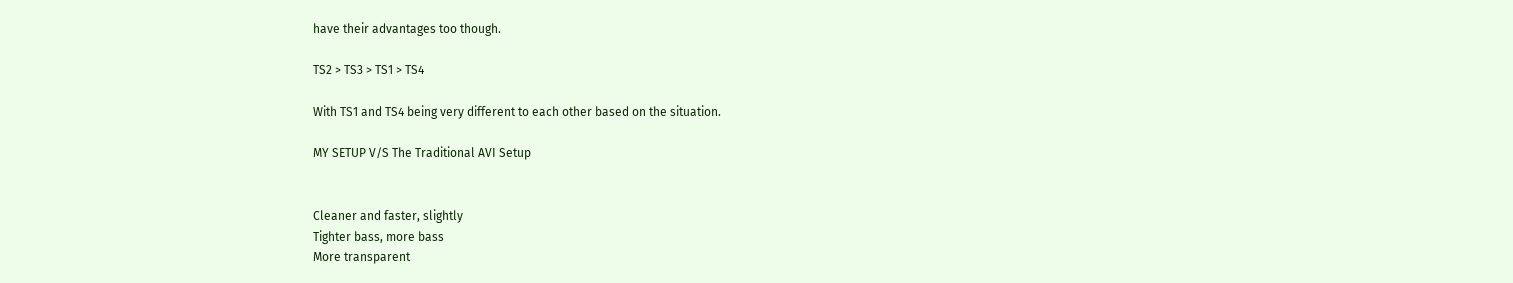have their advantages too though.

TS2 > TS3 > TS1 > TS4

With TS1 and TS4 being very different to each other based on the situation.

MY SETUP V/S The Traditional AVI Setup


Cleaner and faster, slightly
Tighter bass, more bass
More transparent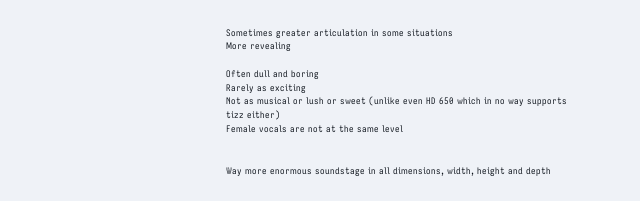Sometimes greater articulation in some situations
More revealing

Often dull and boring
Rarely as exciting
Not as musical or lush or sweet (unlike even HD 650 which in no way supports tizz either)
Female vocals are not at the same level


Way more enormous soundstage in all dimensions, width, height and depth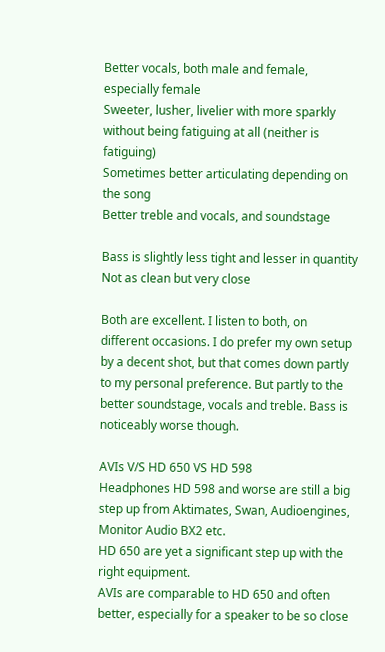Better vocals, both male and female, especially female
Sweeter, lusher, livelier with more sparkly without being fatiguing at all (neither is fatiguing)
Sometimes better articulating depending on the song
Better treble and vocals, and soundstage

Bass is slightly less tight and lesser in quantity
Not as clean but very close

Both are excellent. I listen to both, on different occasions. I do prefer my own setup by a decent shot, but that comes down partly to my personal preference. But partly to the better soundstage, vocals and treble. Bass is noticeably worse though.

AVIs V/S HD 650 VS HD 598
Headphones HD 598 and worse are still a big step up from Aktimates, Swan, Audioengines, Monitor Audio BX2 etc.
HD 650 are yet a significant step up with the right equipment.
AVIs are comparable to HD 650 and often better, especially for a speaker to be so close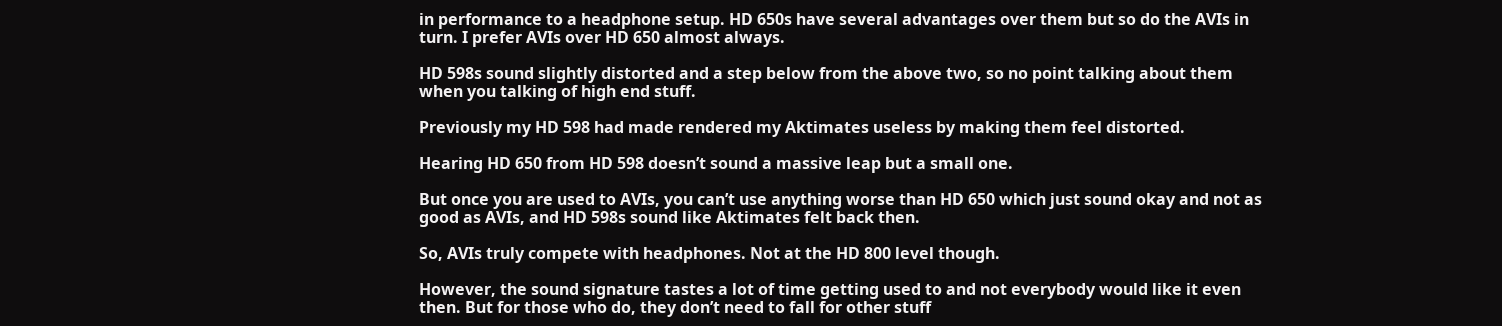in performance to a headphone setup. HD 650s have several advantages over them but so do the AVIs in turn. I prefer AVIs over HD 650 almost always.

HD 598s sound slightly distorted and a step below from the above two, so no point talking about them when you talking of high end stuff.

Previously my HD 598 had made rendered my Aktimates useless by making them feel distorted.

Hearing HD 650 from HD 598 doesn’t sound a massive leap but a small one.

But once you are used to AVIs, you can’t use anything worse than HD 650 which just sound okay and not as good as AVIs, and HD 598s sound like Aktimates felt back then.

So, AVIs truly compete with headphones. Not at the HD 800 level though.

However, the sound signature tastes a lot of time getting used to and not everybody would like it even then. But for those who do, they don’t need to fall for other stuff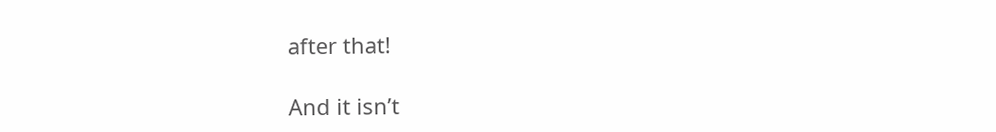after that!

And it isn’t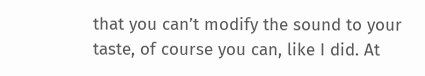that you can’t modify the sound to your taste, of course you can, like I did. At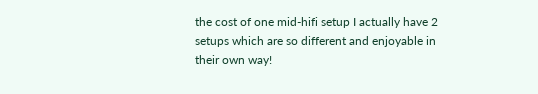the cost of one mid-hifi setup I actually have 2 setups which are so different and enjoyable in their own way!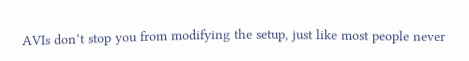AVIs don’t stop you from modifying the setup, just like most people never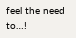feel the need to…!